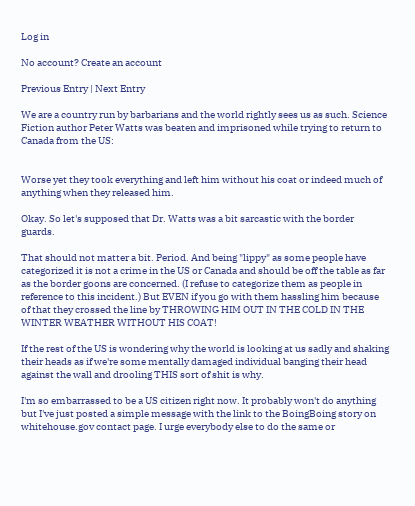Log in

No account? Create an account

Previous Entry | Next Entry

We are a country run by barbarians and the world rightly sees us as such. Science Fiction author Peter Watts was beaten and imprisoned while trying to return to Canada from the US:


Worse yet they took everything and left him without his coat or indeed much of anything when they released him.

Okay. So let's supposed that Dr. Watts was a bit sarcastic with the border guards.

That should not matter a bit. Period. And being "lippy" as some people have categorized it is not a crime in the US or Canada and should be off the table as far as the border goons are concerned. (I refuse to categorize them as people in reference to this incident.) But EVEN if you go with them hassling him because of that they crossed the line by THROWING HIM OUT IN THE COLD IN THE WINTER WEATHER WITHOUT HIS COAT!

If the rest of the US is wondering why the world is looking at us sadly and shaking their heads as if we're some mentally damaged individual banging their head against the wall and drooling THIS sort of shit is why.

I'm so embarrassed to be a US citizen right now. It probably won't do anything but I've just posted a simple message with the link to the BoingBoing story on whitehouse.gov contact page. I urge everybody else to do the same or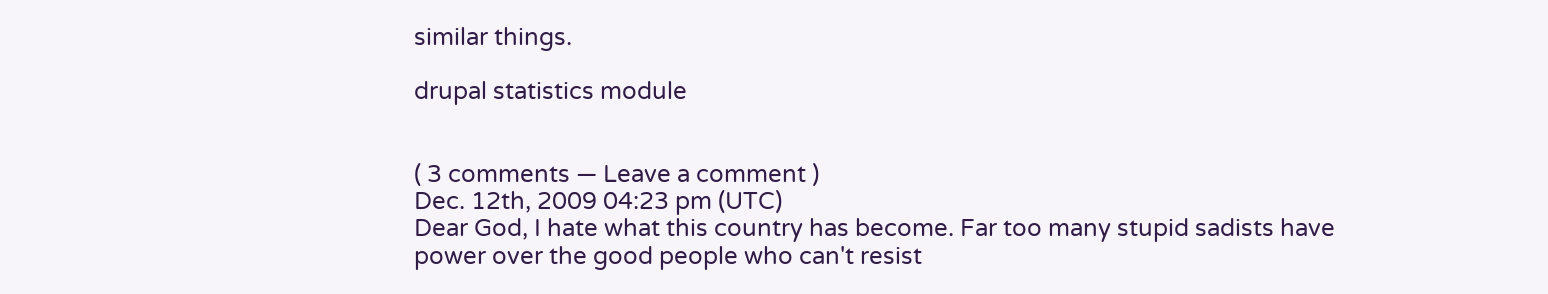similar things.

drupal statistics module


( 3 comments — Leave a comment )
Dec. 12th, 2009 04:23 pm (UTC)
Dear God, I hate what this country has become. Far too many stupid sadists have power over the good people who can't resist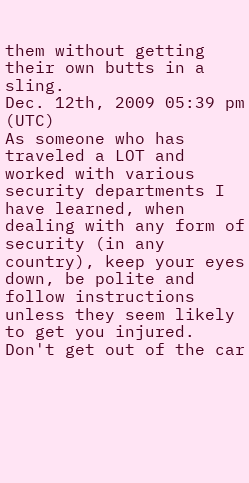them without getting their own butts in a sling.
Dec. 12th, 2009 05:39 pm (UTC)
As someone who has traveled a LOT and worked with various security departments I have learned, when dealing with any form of security (in any country), keep your eyes down, be polite and follow instructions unless they seem likely to get you injured. Don't get out of the car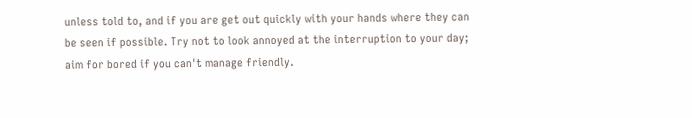unless told to, and if you are get out quickly with your hands where they can be seen if possible. Try not to look annoyed at the interruption to your day; aim for bored if you can't manage friendly.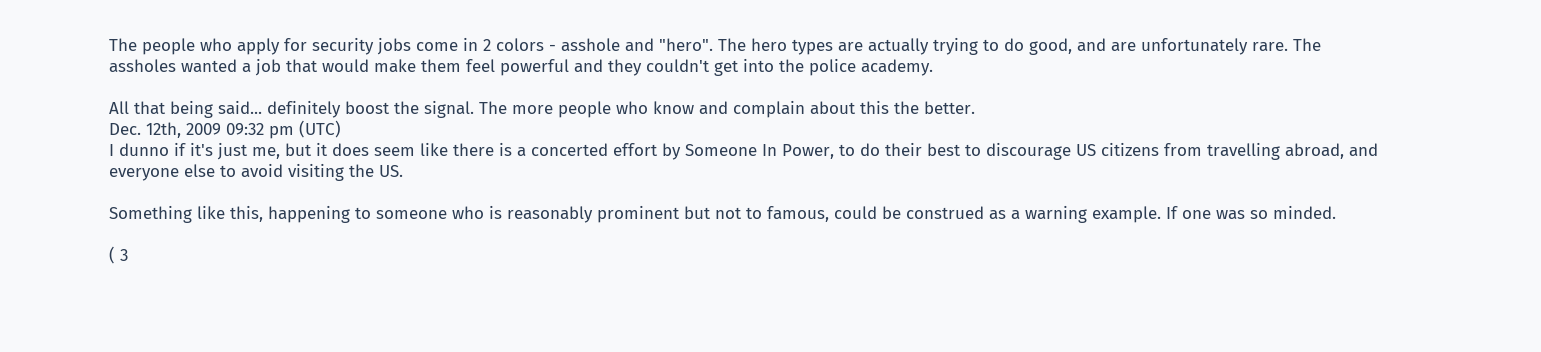The people who apply for security jobs come in 2 colors - asshole and "hero". The hero types are actually trying to do good, and are unfortunately rare. The assholes wanted a job that would make them feel powerful and they couldn't get into the police academy.

All that being said... definitely boost the signal. The more people who know and complain about this the better.
Dec. 12th, 2009 09:32 pm (UTC)
I dunno if it's just me, but it does seem like there is a concerted effort by Someone In Power, to do their best to discourage US citizens from travelling abroad, and everyone else to avoid visiting the US.

Something like this, happening to someone who is reasonably prominent but not to famous, could be construed as a warning example. If one was so minded.

( 3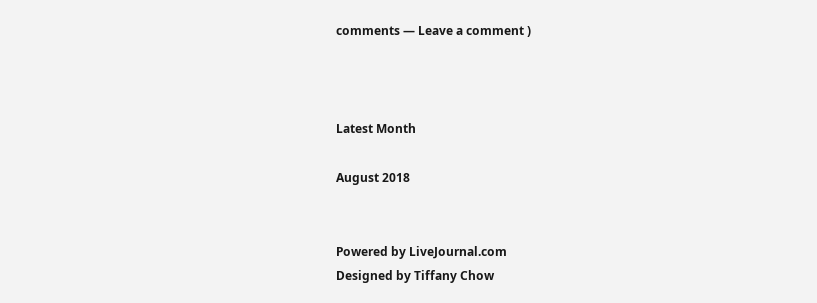comments — Leave a comment )



Latest Month

August 2018


Powered by LiveJournal.com
Designed by Tiffany Chow